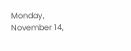Monday, November 14,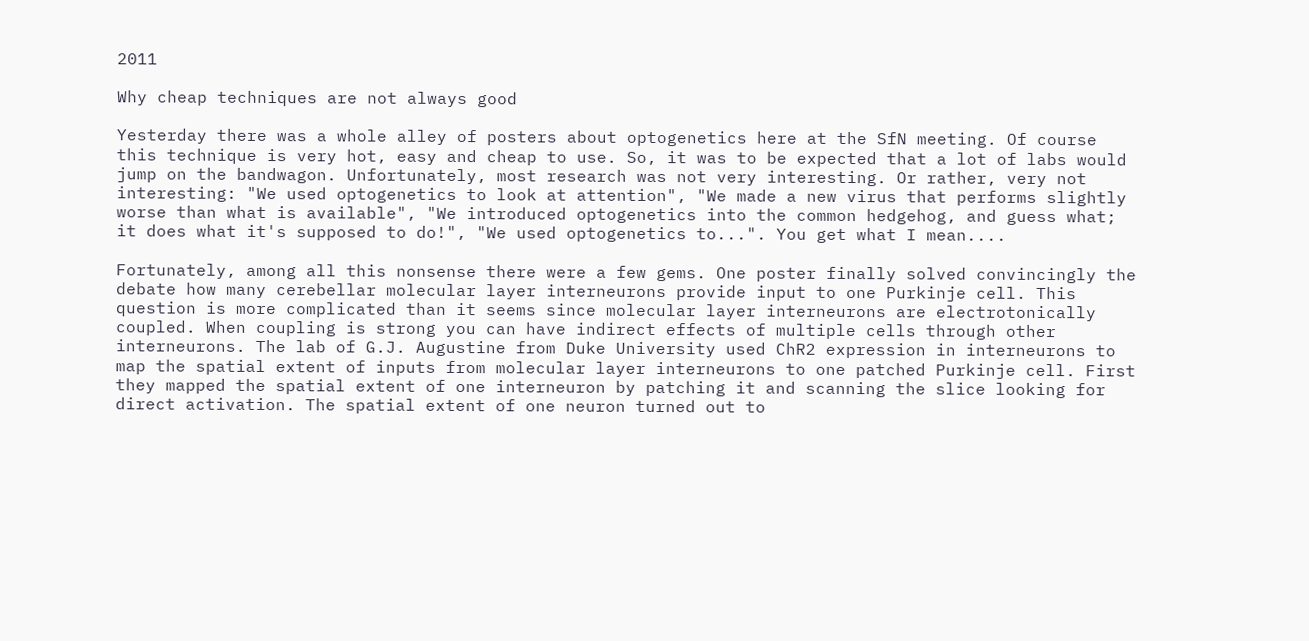2011

Why cheap techniques are not always good

Yesterday there was a whole alley of posters about optogenetics here at the SfN meeting. Of course this technique is very hot, easy and cheap to use. So, it was to be expected that a lot of labs would jump on the bandwagon. Unfortunately, most research was not very interesting. Or rather, very not interesting: "We used optogenetics to look at attention", "We made a new virus that performs slightly worse than what is available", "We introduced optogenetics into the common hedgehog, and guess what; it does what it's supposed to do!", "We used optogenetics to...". You get what I mean....

Fortunately, among all this nonsense there were a few gems. One poster finally solved convincingly the debate how many cerebellar molecular layer interneurons provide input to one Purkinje cell. This question is more complicated than it seems since molecular layer interneurons are electrotonically coupled. When coupling is strong you can have indirect effects of multiple cells through other interneurons. The lab of G.J. Augustine from Duke University used ChR2 expression in interneurons to map the spatial extent of inputs from molecular layer interneurons to one patched Purkinje cell. First they mapped the spatial extent of one interneuron by patching it and scanning the slice looking for direct activation. The spatial extent of one neuron turned out to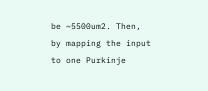be ~5500um2. Then, by mapping the input to one Purkinje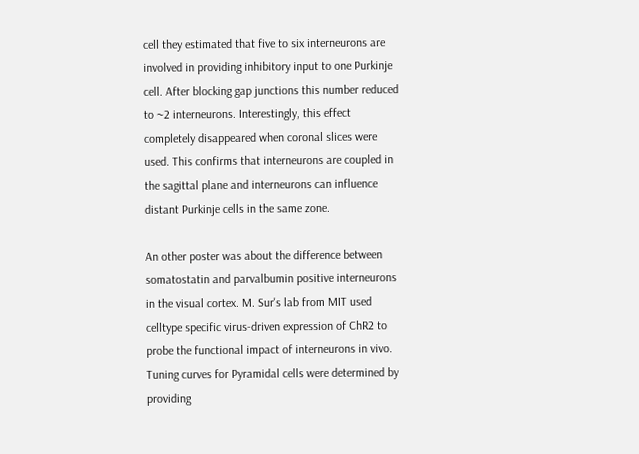cell they estimated that five to six interneurons are involved in providing inhibitory input to one Purkinje cell. After blocking gap junctions this number reduced to ~2 interneurons. Interestingly, this effect completely disappeared when coronal slices were used. This confirms that interneurons are coupled in the sagittal plane and interneurons can influence distant Purkinje cells in the same zone.

An other poster was about the difference between somatostatin and parvalbumin positive interneurons in the visual cortex. M. Sur's lab from MIT used celltype specific virus-driven expression of ChR2 to probe the functional impact of interneurons in vivo. Tuning curves for Pyramidal cells were determined by providing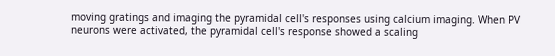moving gratings and imaging the pyramidal cell's responses using calcium imaging. When PV neurons were activated, the pyramidal cell's response showed a scaling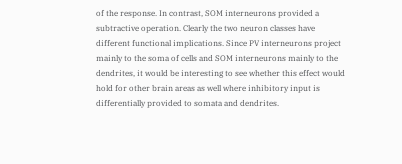of the response. In contrast, SOM interneurons provided a subtractive operation. Clearly the two neuron classes have different functional implications. Since PV interneurons project mainly to the soma of cells and SOM interneurons mainly to the dendrites, it would be interesting to see whether this effect would hold for other brain areas as well where inhibitory input is differentially provided to somata and dendrites.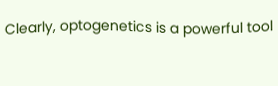Clearly, optogenetics is a powerful tool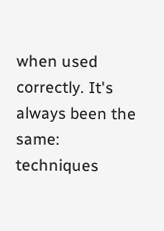when used correctly. It's always been the same: techniques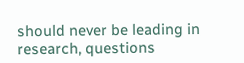should never be leading in research, questions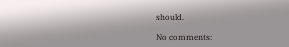should.

No comments: